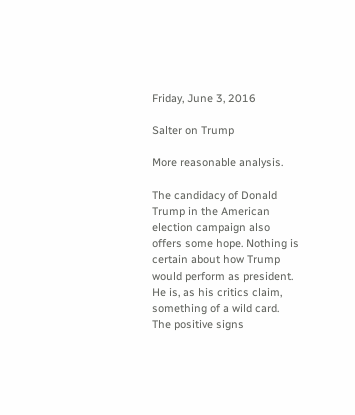Friday, June 3, 2016

Salter on Trump

More reasonable analysis.

The candidacy of Donald Trump in the American election campaign also offers some hope. Nothing is certain about how Trump would perform as president. He is, as his critics claim, something of a wild card. The positive signs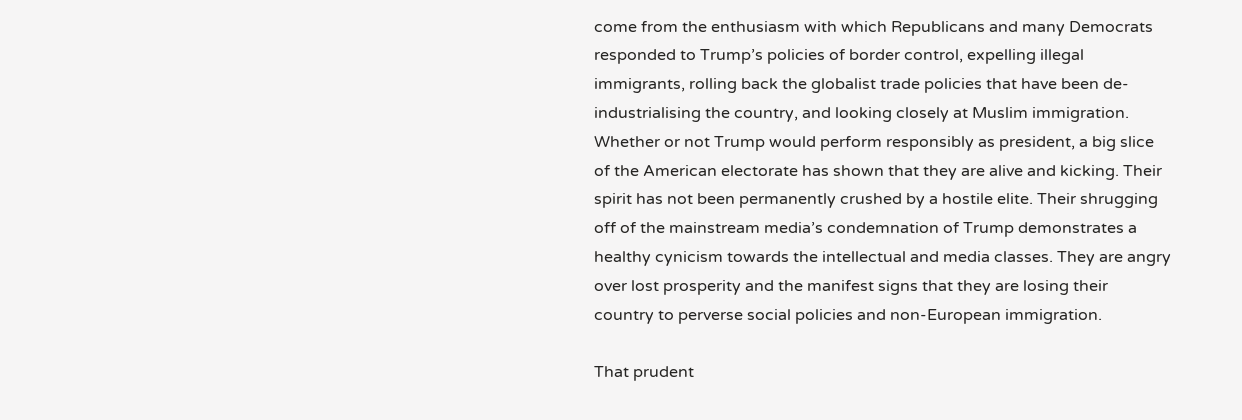come from the enthusiasm with which Republicans and many Democrats responded to Trump’s policies of border control, expelling illegal immigrants, rolling back the globalist trade policies that have been de-industrialising the country, and looking closely at Muslim immigration. Whether or not Trump would perform responsibly as president, a big slice of the American electorate has shown that they are alive and kicking. Their spirit has not been permanently crushed by a hostile elite. Their shrugging off of the mainstream media’s condemnation of Trump demonstrates a healthy cynicism towards the intellectual and media classes. They are angry over lost prosperity and the manifest signs that they are losing their country to perverse social policies and non-European immigration.

That prudent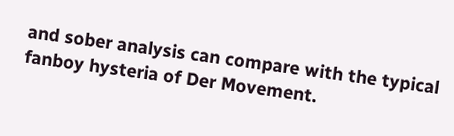and sober analysis can compare with the typical fanboy hysteria of Der Movement.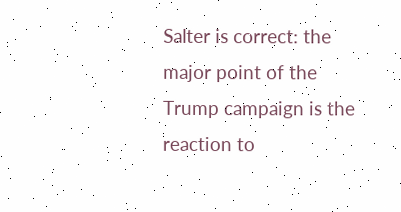Salter is correct: the major point of the Trump campaign is the reaction to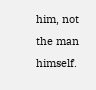him, not the man himself.